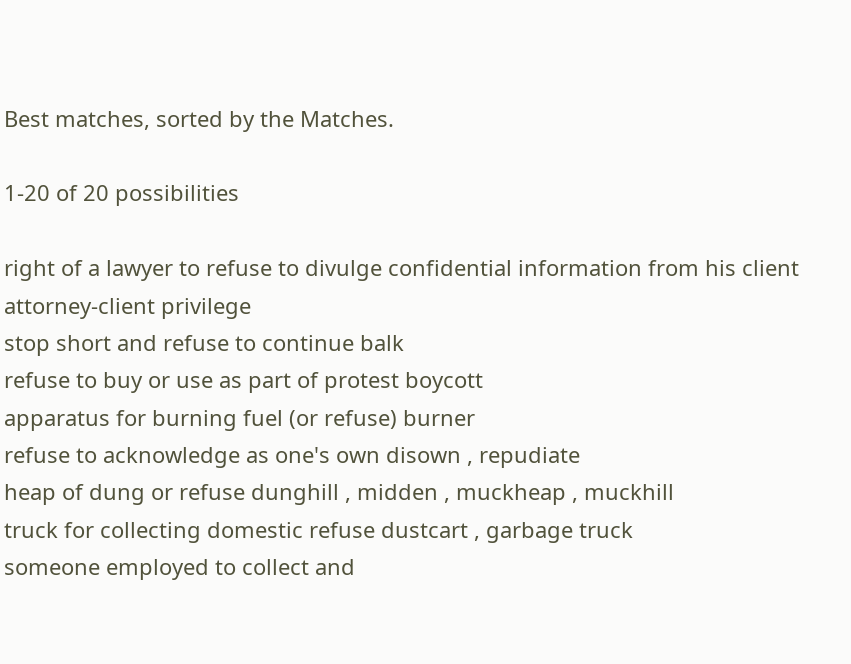Best matches, sorted by the Matches.

1-20 of 20 possibilities

right of a lawyer to refuse to divulge confidential information from his client attorney-client privilege
stop short and refuse to continue balk
refuse to buy or use as part of protest boycott
apparatus for burning fuel (or refuse) burner
refuse to acknowledge as one's own disown , repudiate
heap of dung or refuse dunghill , midden , muckheap , muckhill
truck for collecting domestic refuse dustcart , garbage truck
someone employed to collect and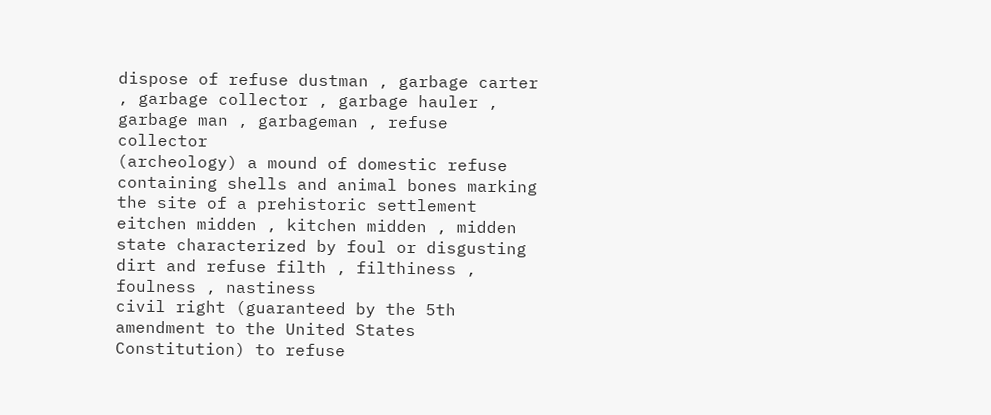dispose of refuse dustman , garbage carter , garbage collector , garbage hauler , garbage man , garbageman , refuse collector
(archeology) a mound of domestic refuse containing shells and animal bones marking the site of a prehistoric settlement eitchen midden , kitchen midden , midden
state characterized by foul or disgusting dirt and refuse filth , filthiness , foulness , nastiness
civil right (guaranteed by the 5th amendment to the United States Constitution) to refuse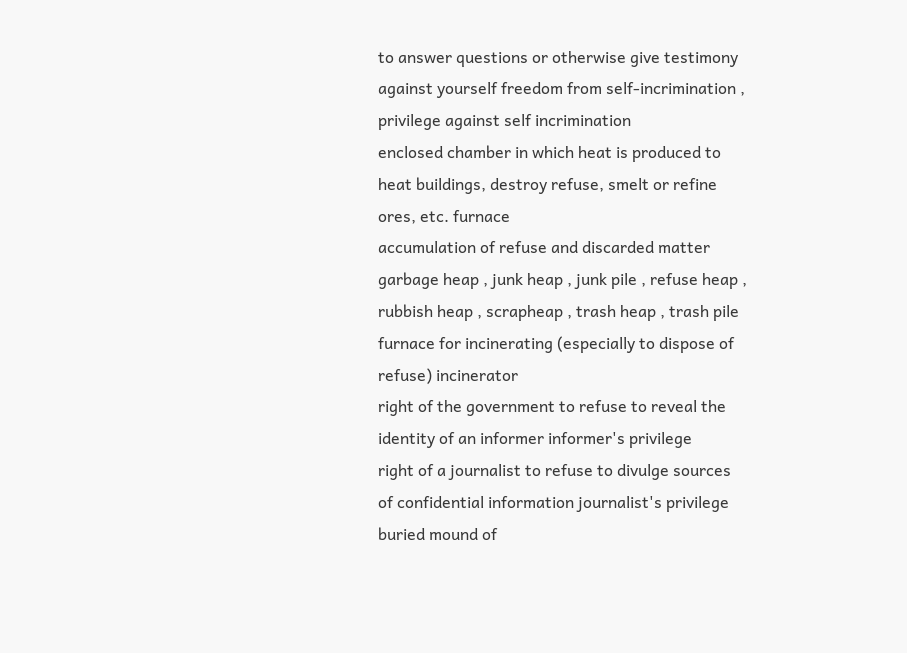to answer questions or otherwise give testimony against yourself freedom from self-incrimination , privilege against self incrimination
enclosed chamber in which heat is produced to heat buildings, destroy refuse, smelt or refine ores, etc. furnace
accumulation of refuse and discarded matter garbage heap , junk heap , junk pile , refuse heap , rubbish heap , scrapheap , trash heap , trash pile
furnace for incinerating (especially to dispose of refuse) incinerator
right of the government to refuse to reveal the identity of an informer informer's privilege
right of a journalist to refuse to divulge sources of confidential information journalist's privilege
buried mound of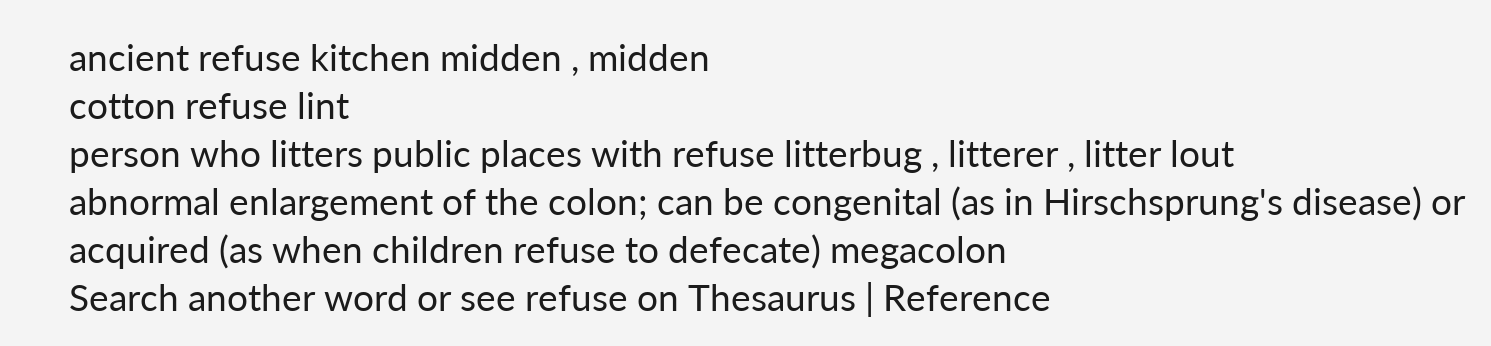ancient refuse kitchen midden , midden
cotton refuse lint
person who litters public places with refuse litterbug , litterer , litter lout
abnormal enlargement of the colon; can be congenital (as in Hirschsprung's disease) or acquired (as when children refuse to defecate) megacolon
Search another word or see refuse on Thesaurus | Reference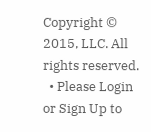Copyright © 2015, LLC. All rights reserved.
  • Please Login or Sign Up to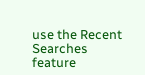use the Recent Searches feature